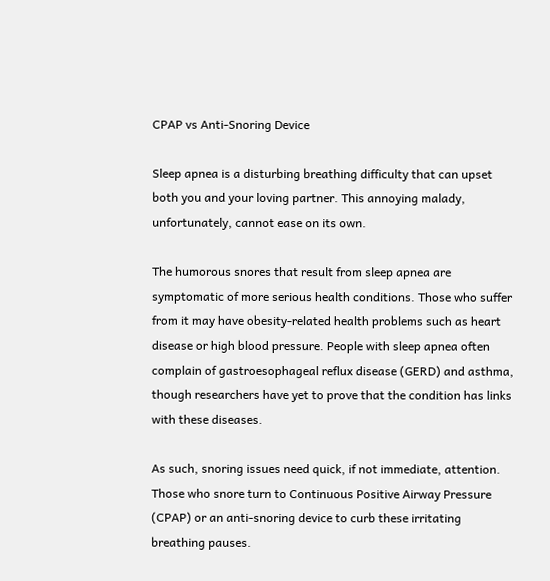CPAP vs Anti-Snoring Device

Sleep apnea is a disturbing breathing difficulty that can upset both you and your loving partner. This annoying malady, unfortunately, cannot ease on its own.

The humorous snores that result from sleep apnea are symptomatic of more serious health conditions. Those who suffer from it may have obesity-related health problems such as heart disease or high blood pressure. People with sleep apnea often complain of gastroesophageal reflux disease (GERD) and asthma, though researchers have yet to prove that the condition has links with these diseases.

As such, snoring issues need quick, if not immediate, attention. Those who snore turn to Continuous Positive Airway Pressure (CPAP) or an anti-snoring device to curb these irritating breathing pauses.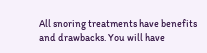All snoring treatments have benefits and drawbacks. You will have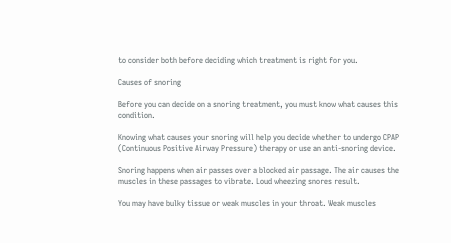to consider both before deciding which treatment is right for you.

Causes of snoring

Before you can decide on a snoring treatment, you must know what causes this condition.

Knowing what causes your snoring will help you decide whether to undergo CPAP (Continuous Positive Airway Pressure) therapy or use an anti-snoring device.

Snoring happens when air passes over a blocked air passage. The air causes the muscles in these passages to vibrate. Loud wheezing snores result.

You may have bulky tissue or weak muscles in your throat. Weak muscles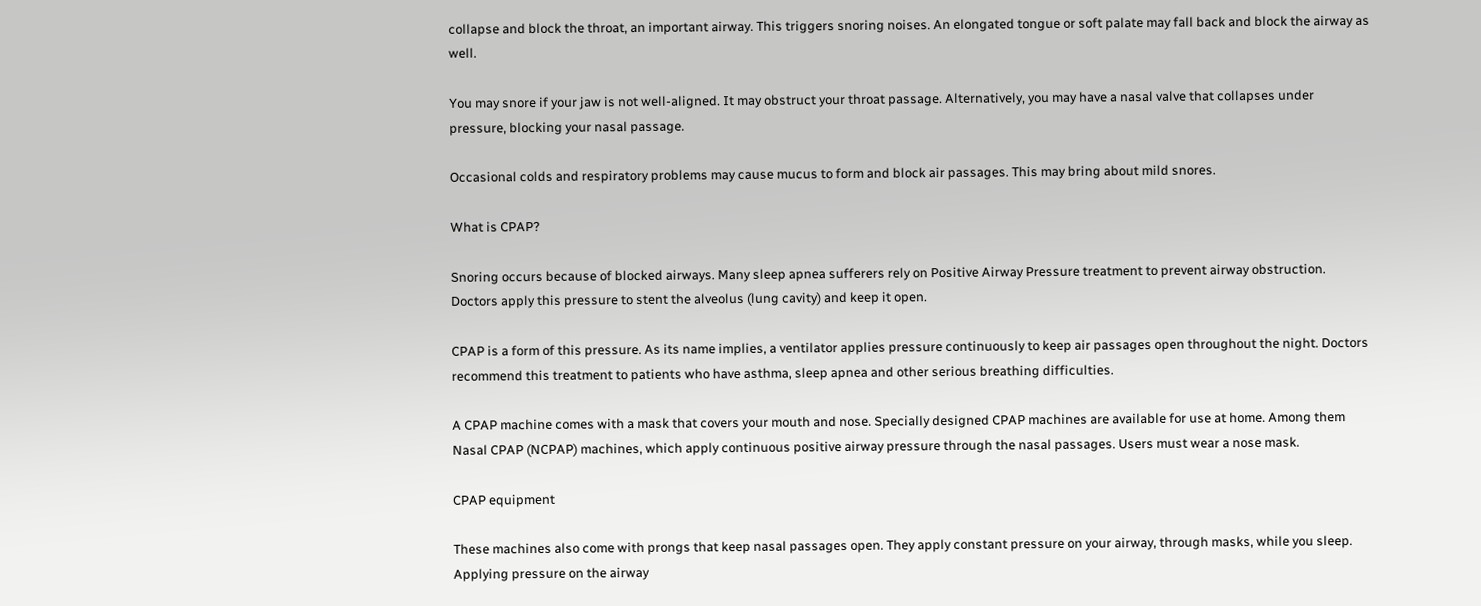collapse and block the throat, an important airway. This triggers snoring noises. An elongated tongue or soft palate may fall back and block the airway as well.

You may snore if your jaw is not well-aligned. It may obstruct your throat passage. Alternatively, you may have a nasal valve that collapses under pressure, blocking your nasal passage.

Occasional colds and respiratory problems may cause mucus to form and block air passages. This may bring about mild snores.

What is CPAP?

Snoring occurs because of blocked airways. Many sleep apnea sufferers rely on Positive Airway Pressure treatment to prevent airway obstruction. Doctors apply this pressure to stent the alveolus (lung cavity) and keep it open.

CPAP is a form of this pressure. As its name implies, a ventilator applies pressure continuously to keep air passages open throughout the night. Doctors recommend this treatment to patients who have asthma, sleep apnea and other serious breathing difficulties.

A CPAP machine comes with a mask that covers your mouth and nose. Specially designed CPAP machines are available for use at home. Among them Nasal CPAP (NCPAP) machines, which apply continuous positive airway pressure through the nasal passages. Users must wear a nose mask.

CPAP equipment

These machines also come with prongs that keep nasal passages open. They apply constant pressure on your airway, through masks, while you sleep. Applying pressure on the airway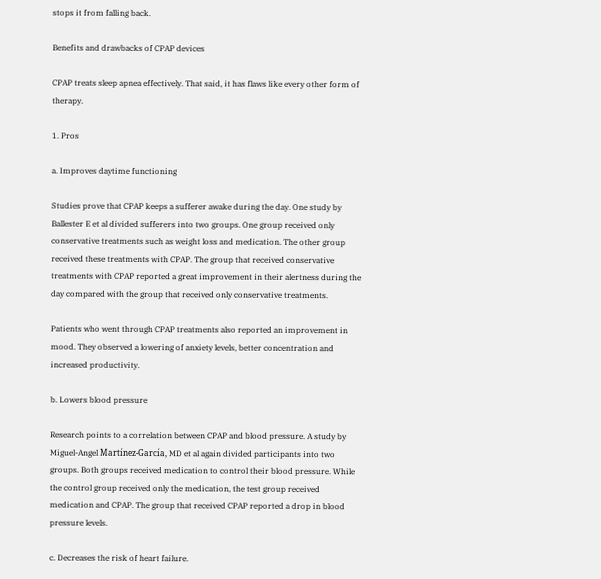stops it from falling back.

Benefits and drawbacks of CPAP devices

CPAP treats sleep apnea effectively. That said, it has flaws like every other form of therapy.

1. Pros

a. Improves daytime functioning

Studies prove that CPAP keeps a sufferer awake during the day. One study by Ballester E et al divided sufferers into two groups. One group received only conservative treatments such as weight loss and medication. The other group received these treatments with CPAP. The group that received conservative treatments with CPAP reported a great improvement in their alertness during the day compared with the group that received only conservative treatments.

Patients who went through CPAP treatments also reported an improvement in mood. They observed a lowering of anxiety levels, better concentration and increased productivity.

b. Lowers blood pressure

Research points to a correlation between CPAP and blood pressure. A study by Miguel-Angel Martínez-García, MD et al again divided participants into two groups. Both groups received medication to control their blood pressure. While the control group received only the medication, the test group received medication and CPAP. The group that received CPAP reported a drop in blood pressure levels.

c. Decreases the risk of heart failure.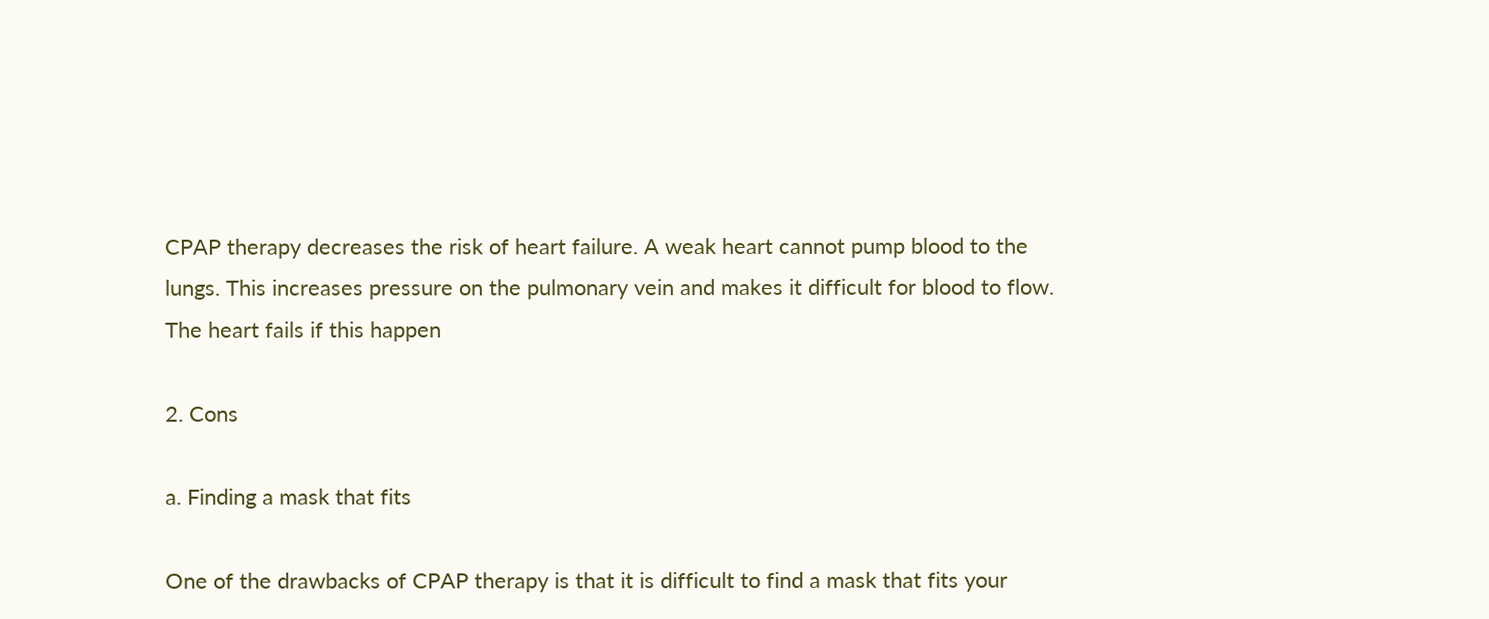CPAP therapy decreases the risk of heart failure. A weak heart cannot pump blood to the lungs. This increases pressure on the pulmonary vein and makes it difficult for blood to flow. The heart fails if this happen

2. Cons

a. Finding a mask that fits

One of the drawbacks of CPAP therapy is that it is difficult to find a mask that fits your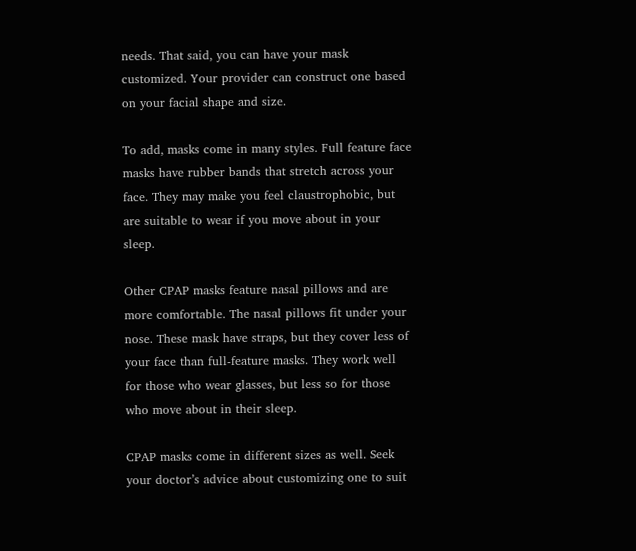needs. That said, you can have your mask customized. Your provider can construct one based on your facial shape and size.

To add, masks come in many styles. Full feature face masks have rubber bands that stretch across your face. They may make you feel claustrophobic, but are suitable to wear if you move about in your sleep.

Other CPAP masks feature nasal pillows and are more comfortable. The nasal pillows fit under your nose. These mask have straps, but they cover less of your face than full-feature masks. They work well for those who wear glasses, but less so for those who move about in their sleep.

CPAP masks come in different sizes as well. Seek your doctor’s advice about customizing one to suit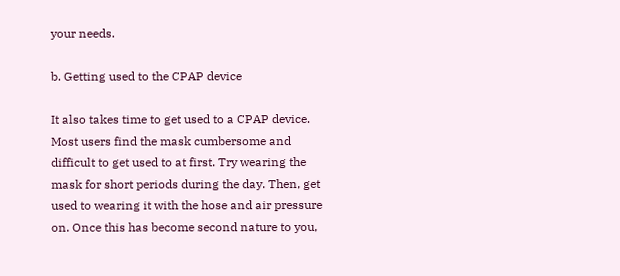your needs.

b. Getting used to the CPAP device

It also takes time to get used to a CPAP device. Most users find the mask cumbersome and difficult to get used to at first. Try wearing the mask for short periods during the day. Then, get used to wearing it with the hose and air pressure on. Once this has become second nature to you,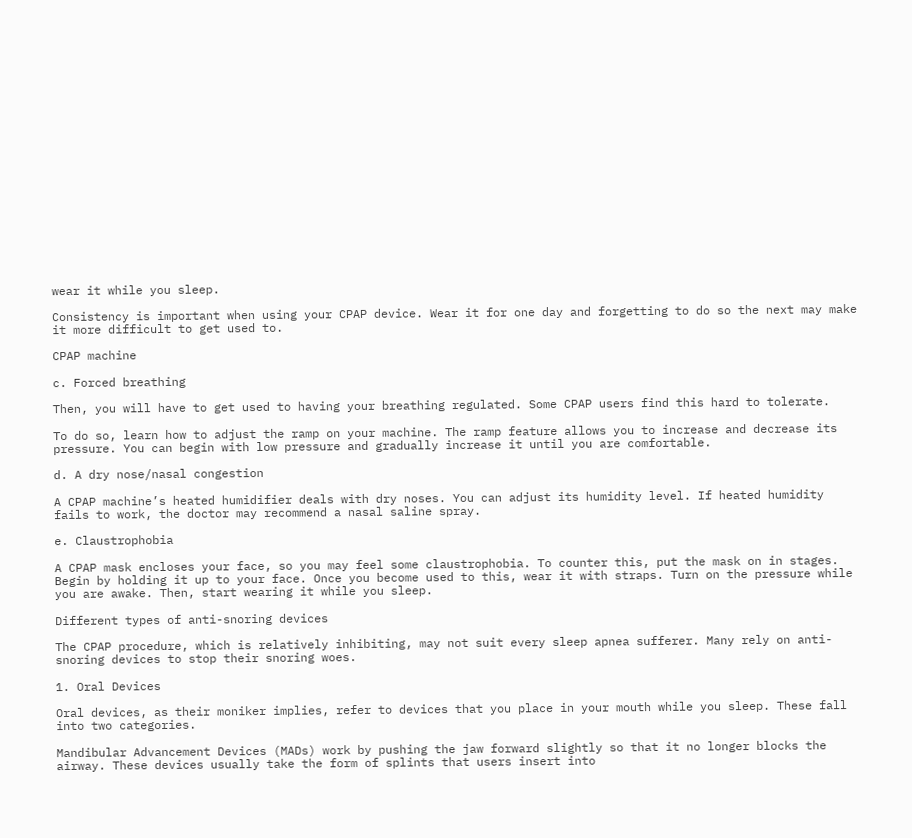wear it while you sleep.

Consistency is important when using your CPAP device. Wear it for one day and forgetting to do so the next may make it more difficult to get used to.

CPAP machine

c. Forced breathing

Then, you will have to get used to having your breathing regulated. Some CPAP users find this hard to tolerate.

To do so, learn how to adjust the ramp on your machine. The ramp feature allows you to increase and decrease its pressure. You can begin with low pressure and gradually increase it until you are comfortable.

d. A dry nose/nasal congestion

A CPAP machine’s heated humidifier deals with dry noses. You can adjust its humidity level. If heated humidity fails to work, the doctor may recommend a nasal saline spray.

e. Claustrophobia

A CPAP mask encloses your face, so you may feel some claustrophobia. To counter this, put the mask on in stages. Begin by holding it up to your face. Once you become used to this, wear it with straps. Turn on the pressure while you are awake. Then, start wearing it while you sleep.

Different types of anti-snoring devices

The CPAP procedure, which is relatively inhibiting, may not suit every sleep apnea sufferer. Many rely on anti-snoring devices to stop their snoring woes.

1. Oral Devices

Oral devices, as their moniker implies, refer to devices that you place in your mouth while you sleep. These fall into two categories.

Mandibular Advancement Devices (MADs) work by pushing the jaw forward slightly so that it no longer blocks the airway. These devices usually take the form of splints that users insert into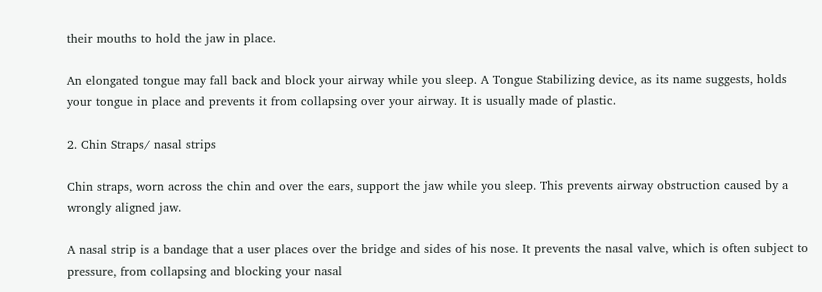their mouths to hold the jaw in place.

An elongated tongue may fall back and block your airway while you sleep. A Tongue Stabilizing device, as its name suggests, holds your tongue in place and prevents it from collapsing over your airway. It is usually made of plastic.

2. Chin Straps/ nasal strips

Chin straps, worn across the chin and over the ears, support the jaw while you sleep. This prevents airway obstruction caused by a wrongly aligned jaw.

A nasal strip is a bandage that a user places over the bridge and sides of his nose. It prevents the nasal valve, which is often subject to pressure, from collapsing and blocking your nasal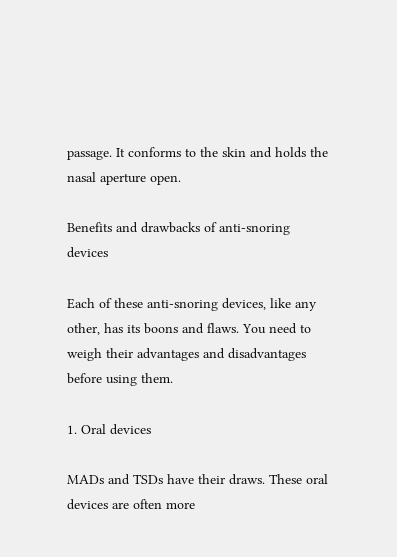passage. It conforms to the skin and holds the nasal aperture open.

Benefits and drawbacks of anti-snoring devices

Each of these anti-snoring devices, like any other, has its boons and flaws. You need to weigh their advantages and disadvantages before using them.

1. Oral devices

MADs and TSDs have their draws. These oral devices are often more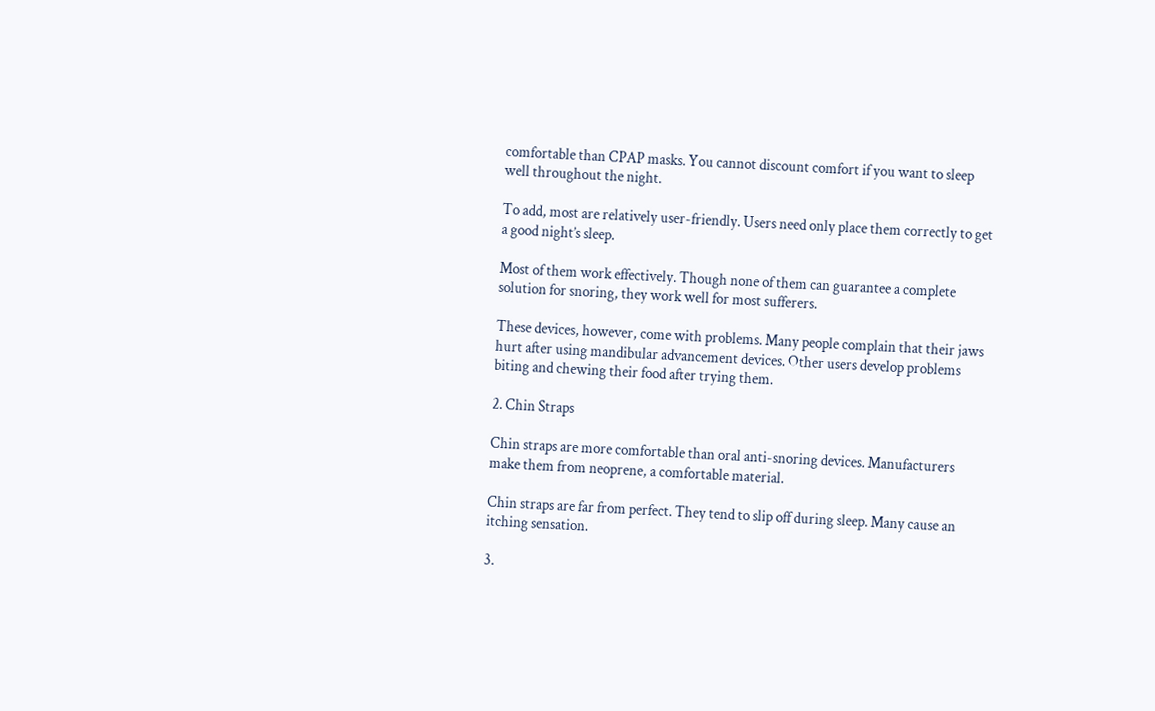comfortable than CPAP masks. You cannot discount comfort if you want to sleep well throughout the night.

To add, most are relatively user-friendly. Users need only place them correctly to get a good night’s sleep.

Most of them work effectively. Though none of them can guarantee a complete solution for snoring, they work well for most sufferers.

These devices, however, come with problems. Many people complain that their jaws hurt after using mandibular advancement devices. Other users develop problems biting and chewing their food after trying them.

2. Chin Straps

Chin straps are more comfortable than oral anti-snoring devices. Manufacturers make them from neoprene, a comfortable material.

Chin straps are far from perfect. They tend to slip off during sleep. Many cause an itching sensation.

3.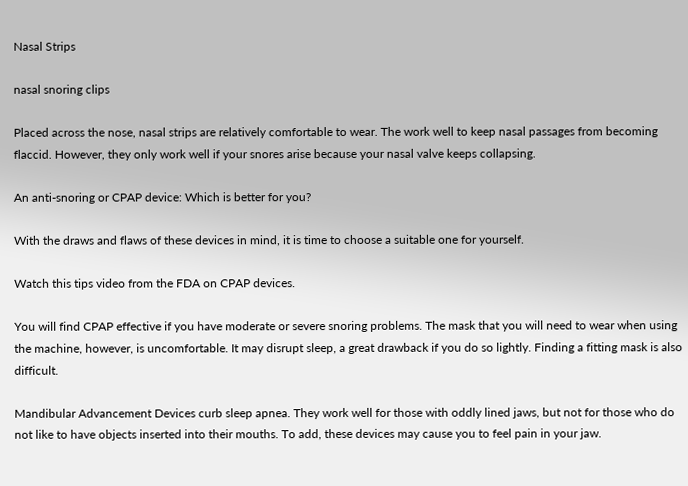Nasal Strips

nasal snoring clips

Placed across the nose, nasal strips are relatively comfortable to wear. The work well to keep nasal passages from becoming flaccid. However, they only work well if your snores arise because your nasal valve keeps collapsing.

An anti-snoring or CPAP device: Which is better for you?

With the draws and flaws of these devices in mind, it is time to choose a suitable one for yourself.

Watch this tips video from the FDA on CPAP devices.

You will find CPAP effective if you have moderate or severe snoring problems. The mask that you will need to wear when using the machine, however, is uncomfortable. It may disrupt sleep, a great drawback if you do so lightly. Finding a fitting mask is also difficult.

Mandibular Advancement Devices curb sleep apnea. They work well for those with oddly lined jaws, but not for those who do not like to have objects inserted into their mouths. To add, these devices may cause you to feel pain in your jaw.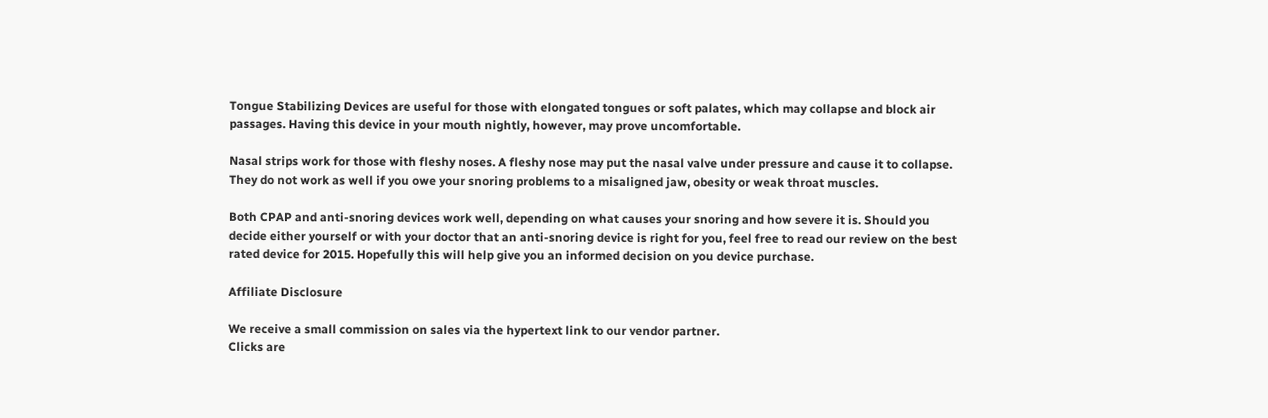Tongue Stabilizing Devices are useful for those with elongated tongues or soft palates, which may collapse and block air passages. Having this device in your mouth nightly, however, may prove uncomfortable.

Nasal strips work for those with fleshy noses. A fleshy nose may put the nasal valve under pressure and cause it to collapse. They do not work as well if you owe your snoring problems to a misaligned jaw, obesity or weak throat muscles.

Both CPAP and anti-snoring devices work well, depending on what causes your snoring and how severe it is. Should you decide either yourself or with your doctor that an anti-snoring device is right for you, feel free to read our review on the best rated device for 2015. Hopefully this will help give you an informed decision on you device purchase.

Affiliate Disclosure

We receive a small commission on sales via the hypertext link to our vendor partner.
Clicks are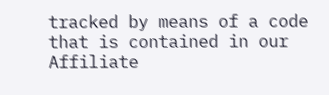tracked by means of a code that is contained in our Affiliate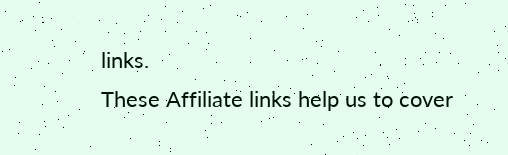links.
These Affiliate links help us to cover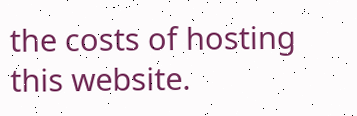the costs of hosting this website.